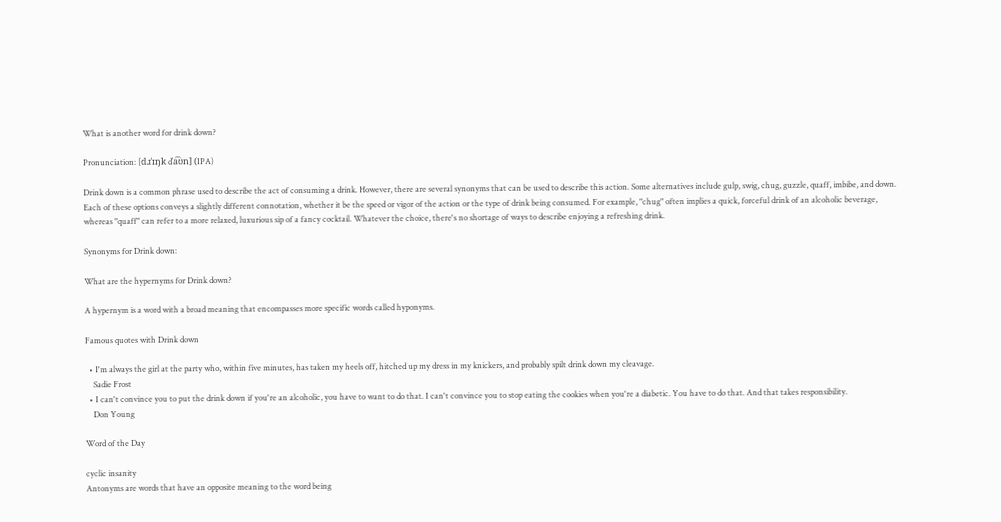What is another word for drink down?

Pronunciation: [dɹˈɪŋk dˈa͡ʊn] (IPA)

Drink down is a common phrase used to describe the act of consuming a drink. However, there are several synonyms that can be used to describe this action. Some alternatives include gulp, swig, chug, guzzle, quaff, imbibe, and down. Each of these options conveys a slightly different connotation, whether it be the speed or vigor of the action or the type of drink being consumed. For example, "chug" often implies a quick, forceful drink of an alcoholic beverage, whereas "quaff" can refer to a more relaxed, luxurious sip of a fancy cocktail. Whatever the choice, there's no shortage of ways to describe enjoying a refreshing drink.

Synonyms for Drink down:

What are the hypernyms for Drink down?

A hypernym is a word with a broad meaning that encompasses more specific words called hyponyms.

Famous quotes with Drink down

  • I'm always the girl at the party who, within five minutes, has taken my heels off, hitched up my dress in my knickers, and probably spilt drink down my cleavage.
    Sadie Frost
  • I can't convince you to put the drink down if you're an alcoholic, you have to want to do that. I can't convince you to stop eating the cookies when you're a diabetic. You have to do that. And that takes responsibility.
    Don Young

Word of the Day

cyclic insanity
Antonyms are words that have an opposite meaning to the word being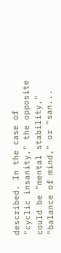described. In the case of "cyclic insanity," the opposite could be "mental stability," "balance of mind," or "san...